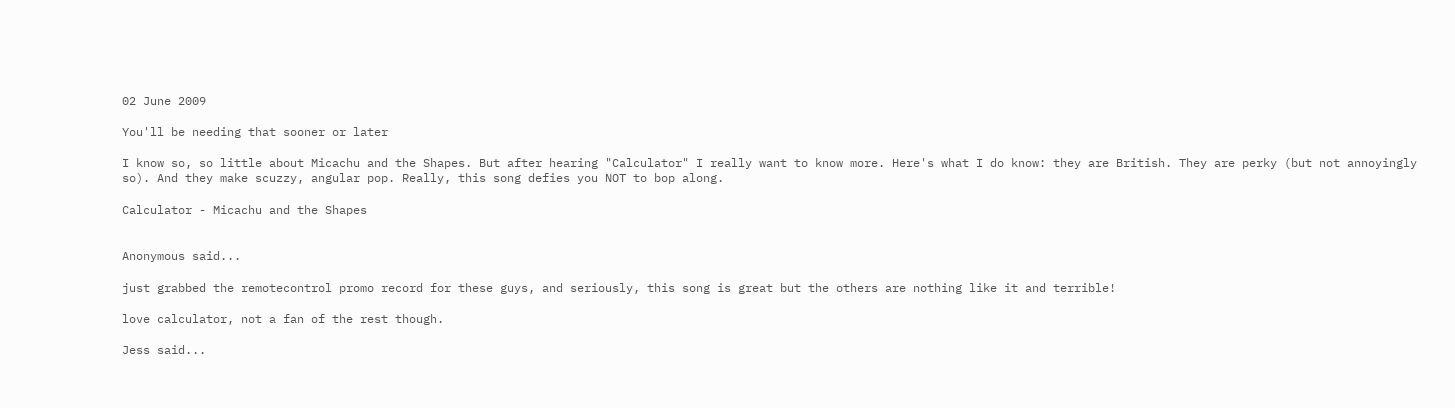02 June 2009

You'll be needing that sooner or later

I know so, so little about Micachu and the Shapes. But after hearing "Calculator" I really want to know more. Here's what I do know: they are British. They are perky (but not annoyingly so). And they make scuzzy, angular pop. Really, this song defies you NOT to bop along.

Calculator - Micachu and the Shapes


Anonymous said...

just grabbed the remotecontrol promo record for these guys, and seriously, this song is great but the others are nothing like it and terrible!

love calculator, not a fan of the rest though.

Jess said...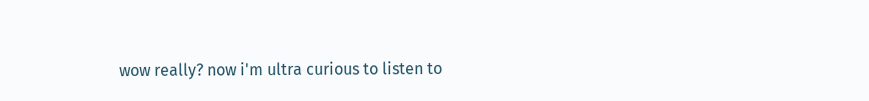wow really? now i'm ultra curious to listen to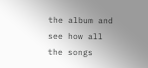the album and see how all the songs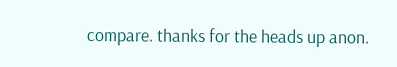compare. thanks for the heads up anon.